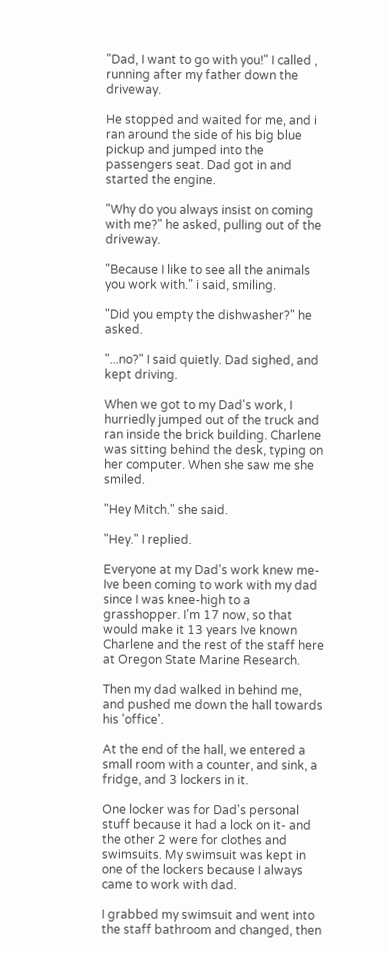"Dad, I want to go with you!" I called , running after my father down the driveway.

He stopped and waited for me, and i ran around the side of his big blue pickup and jumped into the passengers seat. Dad got in and started the engine.

"Why do you always insist on coming with me?" he asked, pulling out of the driveway.

"Because I like to see all the animals you work with." i said, smiling.

"Did you empty the dishwasher?" he asked.

"...no?" I said quietly. Dad sighed, and kept driving.

When we got to my Dad's work, I hurriedly jumped out of the truck and ran inside the brick building. Charlene was sitting behind the desk, typing on her computer. When she saw me she smiled.

"Hey Mitch." she said.

"Hey." I replied.

Everyone at my Dad's work knew me- Ive been coming to work with my dad since I was knee-high to a grasshopper. I'm 17 now, so that would make it 13 years Ive known Charlene and the rest of the staff here at Oregon State Marine Research.

Then my dad walked in behind me, and pushed me down the hall towards his 'office'.

At the end of the hall, we entered a small room with a counter, and sink, a fridge, and 3 lockers in it.

One locker was for Dad's personal stuff because it had a lock on it- and the other 2 were for clothes and swimsuits. My swimsuit was kept in one of the lockers because I always came to work with dad.

I grabbed my swimsuit and went into the staff bathroom and changed, then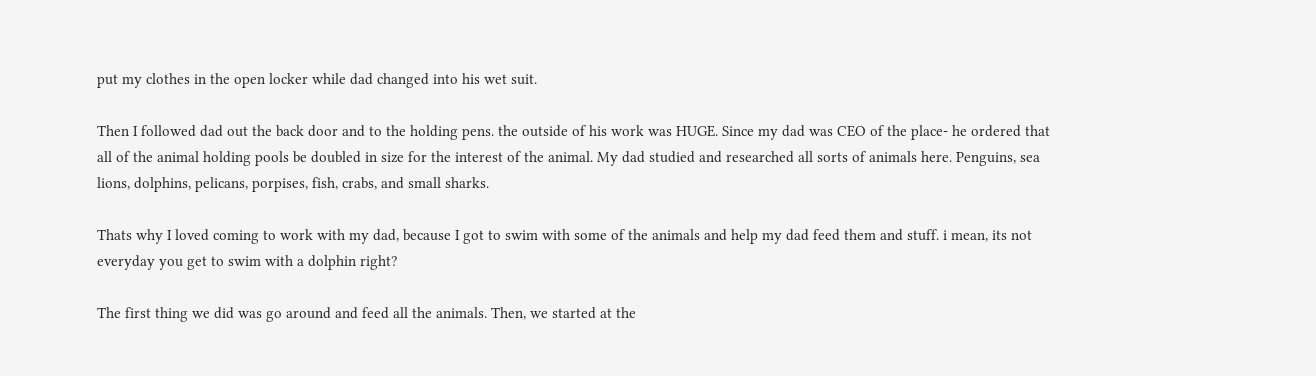put my clothes in the open locker while dad changed into his wet suit.

Then I followed dad out the back door and to the holding pens. the outside of his work was HUGE. Since my dad was CEO of the place- he ordered that all of the animal holding pools be doubled in size for the interest of the animal. My dad studied and researched all sorts of animals here. Penguins, sea lions, dolphins, pelicans, porpises, fish, crabs, and small sharks.

Thats why I loved coming to work with my dad, because I got to swim with some of the animals and help my dad feed them and stuff. i mean, its not everyday you get to swim with a dolphin right?

The first thing we did was go around and feed all the animals. Then, we started at the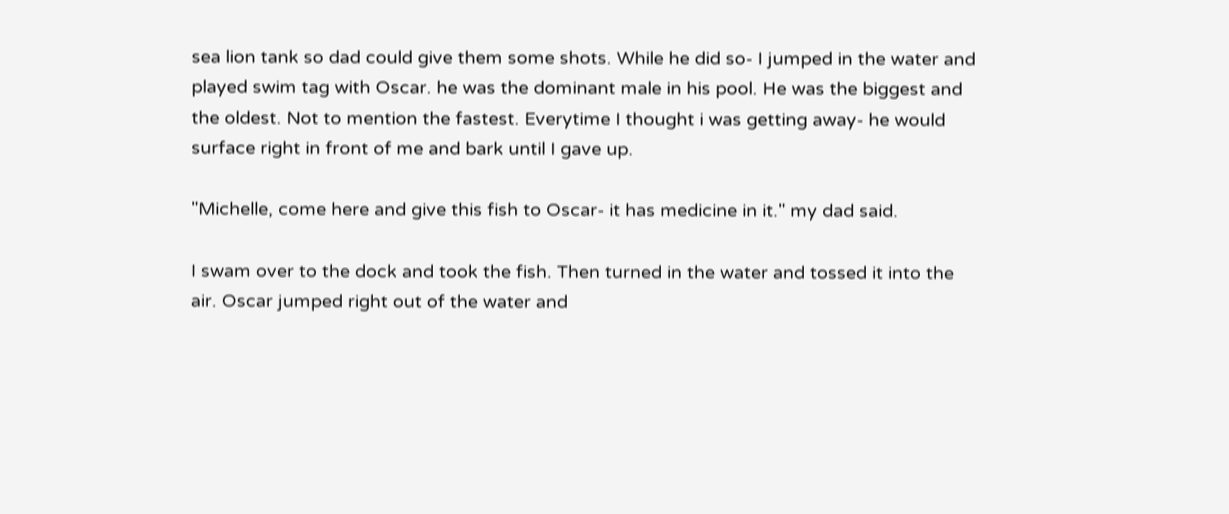sea lion tank so dad could give them some shots. While he did so- I jumped in the water and played swim tag with Oscar. he was the dominant male in his pool. He was the biggest and the oldest. Not to mention the fastest. Everytime I thought i was getting away- he would surface right in front of me and bark until I gave up.

"Michelle, come here and give this fish to Oscar- it has medicine in it." my dad said.

I swam over to the dock and took the fish. Then turned in the water and tossed it into the air. Oscar jumped right out of the water and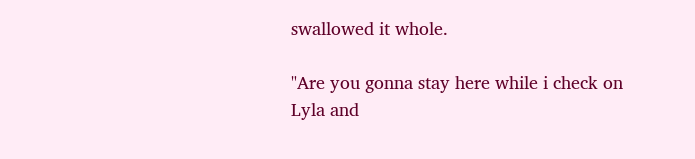swallowed it whole.

"Are you gonna stay here while i check on Lyla and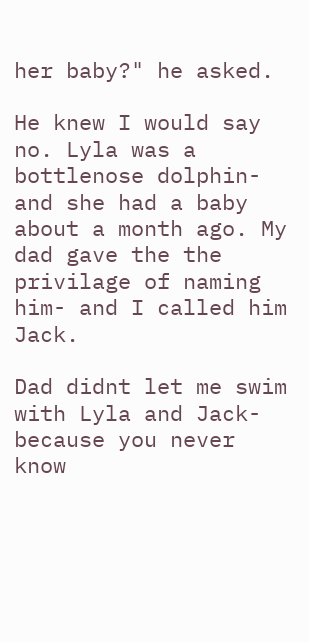her baby?" he asked.

He knew I would say no. Lyla was a bottlenose dolphin- and she had a baby about a month ago. My dad gave the the privilage of naming him- and I called him Jack.

Dad didnt let me swim with Lyla and Jack- because you never know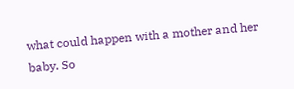what could happen with a mother and her baby. So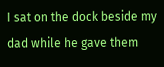I sat on the dock beside my dad while he gave them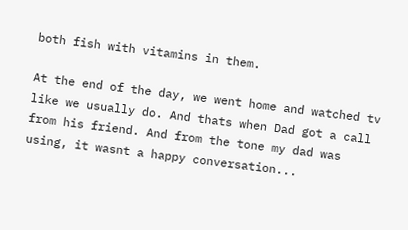both fish with vitamins in them.

At the end of the day, we went home and watched tv like we usually do. And thats when Dad got a call from his friend. And from the tone my dad was using, it wasnt a happy conversation...